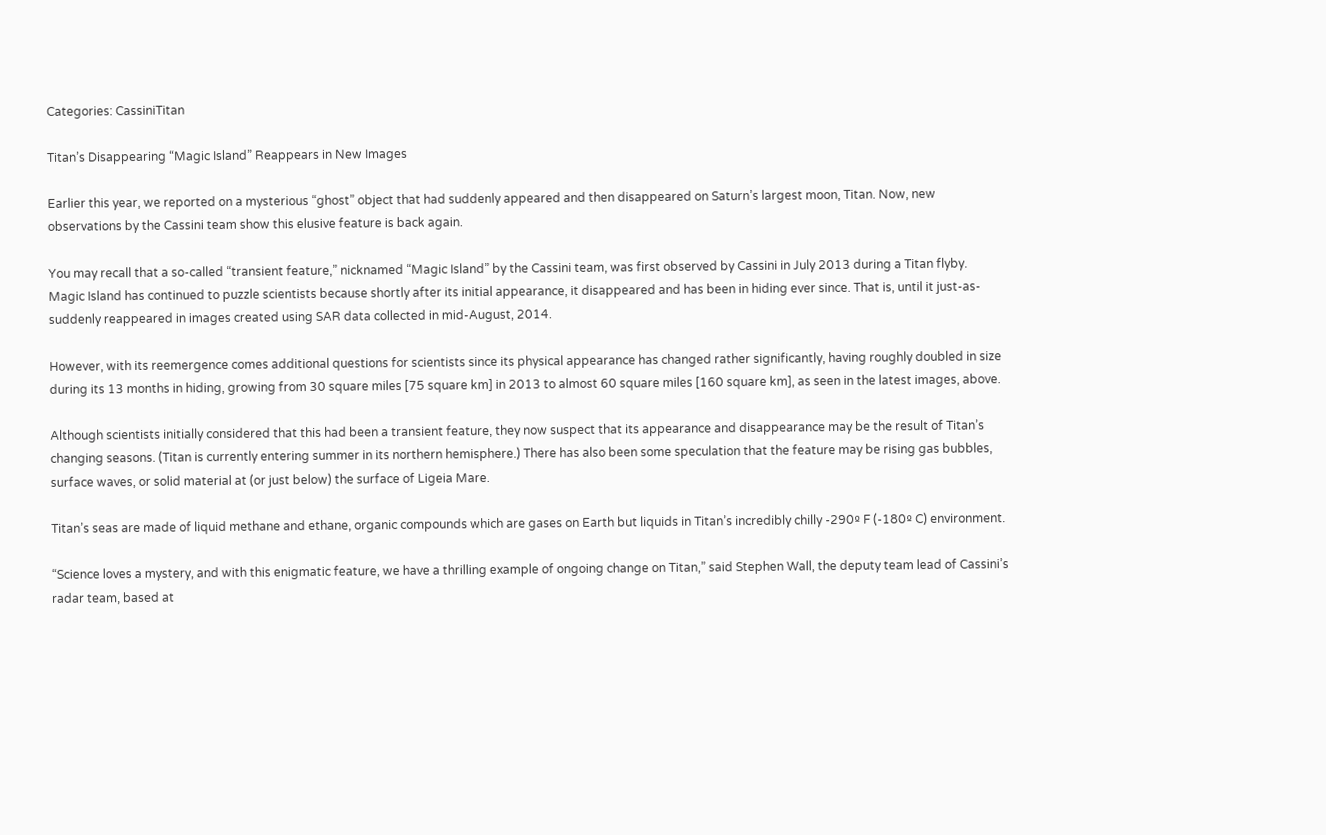Categories: CassiniTitan

Titan’s Disappearing “Magic Island” Reappears in New Images

Earlier this year, we reported on a mysterious “ghost” object that had suddenly appeared and then disappeared on Saturn’s largest moon, Titan. Now, new observations by the Cassini team show this elusive feature is back again.

You may recall that a so-called “transient feature,” nicknamed “Magic Island” by the Cassini team, was first observed by Cassini in July 2013 during a Titan flyby. Magic Island has continued to puzzle scientists because shortly after its initial appearance, it disappeared and has been in hiding ever since. That is, until it just-as-suddenly reappeared in images created using SAR data collected in mid-August, 2014.

However, with its reemergence comes additional questions for scientists since its physical appearance has changed rather significantly, having roughly doubled in size during its 13 months in hiding, growing from 30 square miles [75 square km] in 2013 to almost 60 square miles [160 square km], as seen in the latest images, above.

Although scientists initially considered that this had been a transient feature, they now suspect that its appearance and disappearance may be the result of Titan’s changing seasons. (Titan is currently entering summer in its northern hemisphere.) There has also been some speculation that the feature may be rising gas bubbles, surface waves, or solid material at (or just below) the surface of Ligeia Mare.

Titan’s seas are made of liquid methane and ethane, organic compounds which are gases on Earth but liquids in Titan’s incredibly chilly -290º F (-180º C) environment.

“Science loves a mystery, and with this enigmatic feature, we have a thrilling example of ongoing change on Titan,” said Stephen Wall, the deputy team lead of Cassini’s radar team, based at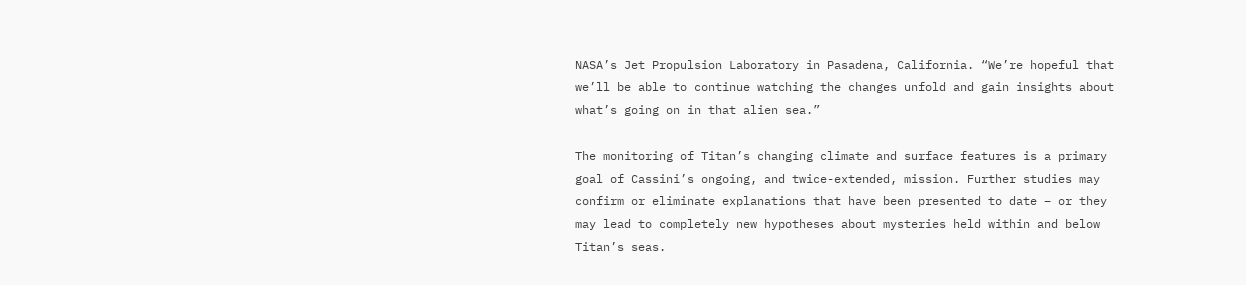NASA’s Jet Propulsion Laboratory in Pasadena, California. “We’re hopeful that we’ll be able to continue watching the changes unfold and gain insights about what’s going on in that alien sea.”

The monitoring of Titan’s changing climate and surface features is a primary goal of Cassini’s ongoing, and twice-extended, mission. Further studies may confirm or eliminate explanations that have been presented to date – or they may lead to completely new hypotheses about mysteries held within and below Titan’s seas.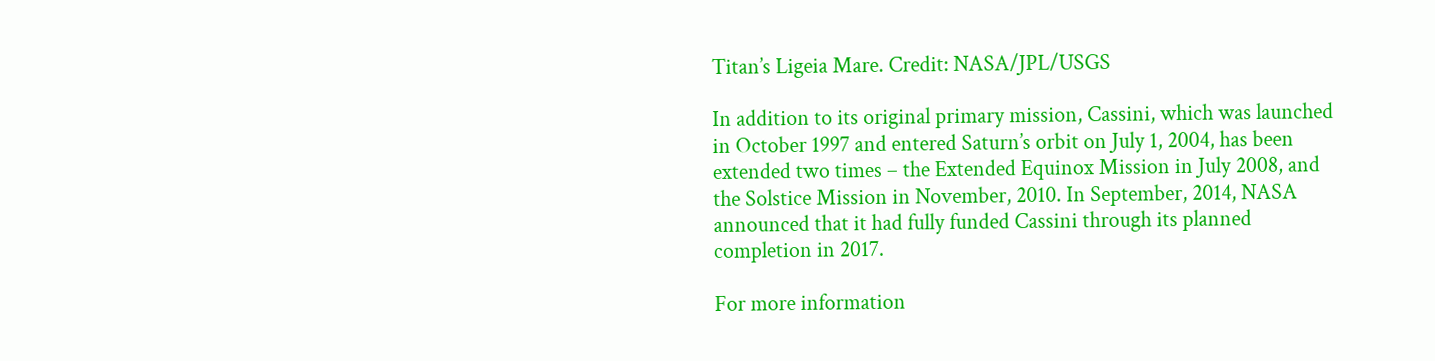Titan’s Ligeia Mare. Credit: NASA/JPL/USGS

In addition to its original primary mission, Cassini, which was launched in October 1997 and entered Saturn’s orbit on July 1, 2004, has been extended two times – the Extended Equinox Mission in July 2008, and the Solstice Mission in November, 2010. In September, 2014, NASA announced that it had fully funded Cassini through its planned completion in 2017.

For more information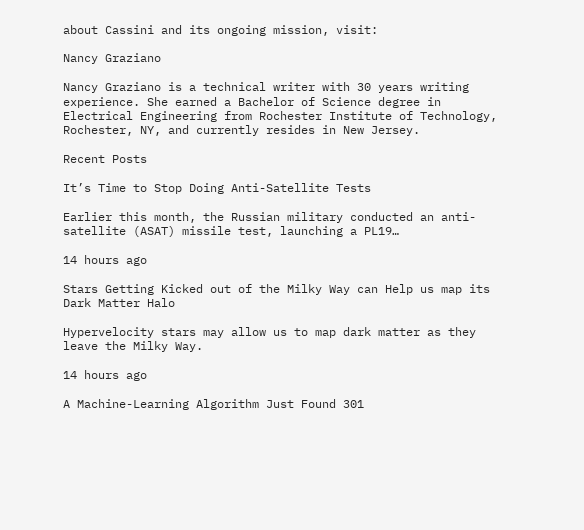about Cassini and its ongoing mission, visit:

Nancy Graziano

Nancy Graziano is a technical writer with 30 years writing experience. She earned a Bachelor of Science degree in Electrical Engineering from Rochester Institute of Technology, Rochester, NY, and currently resides in New Jersey.

Recent Posts

It’s Time to Stop Doing Anti-Satellite Tests

Earlier this month, the Russian military conducted an anti-satellite (ASAT) missile test, launching a PL19…

14 hours ago

Stars Getting Kicked out of the Milky Way can Help us map its Dark Matter Halo

Hypervelocity stars may allow us to map dark matter as they leave the Milky Way.

14 hours ago

A Machine-Learning Algorithm Just Found 301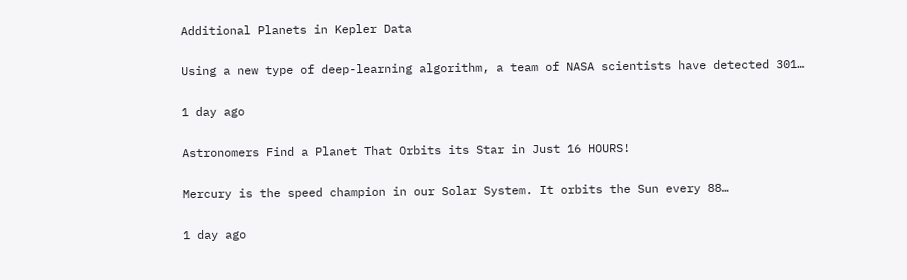Additional Planets in Kepler Data

Using a new type of deep-learning algorithm, a team of NASA scientists have detected 301…

1 day ago

Astronomers Find a Planet That Orbits its Star in Just 16 HOURS!

Mercury is the speed champion in our Solar System. It orbits the Sun every 88…

1 day ago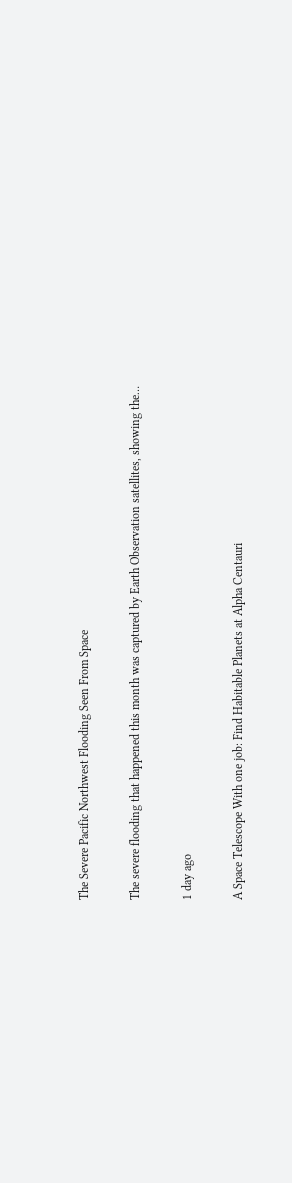The Severe Pacific Northwest Flooding Seen From Space

The severe flooding that happened this month was captured by Earth Observation satellites, showing the…

1 day ago

A Space Telescope With one job: Find Habitable Planets at Alpha Centauri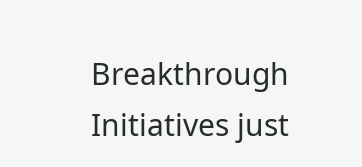Breakthrough Initiatives just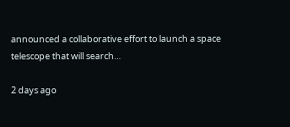announced a collaborative effort to launch a space telescope that will search…

2 days ago